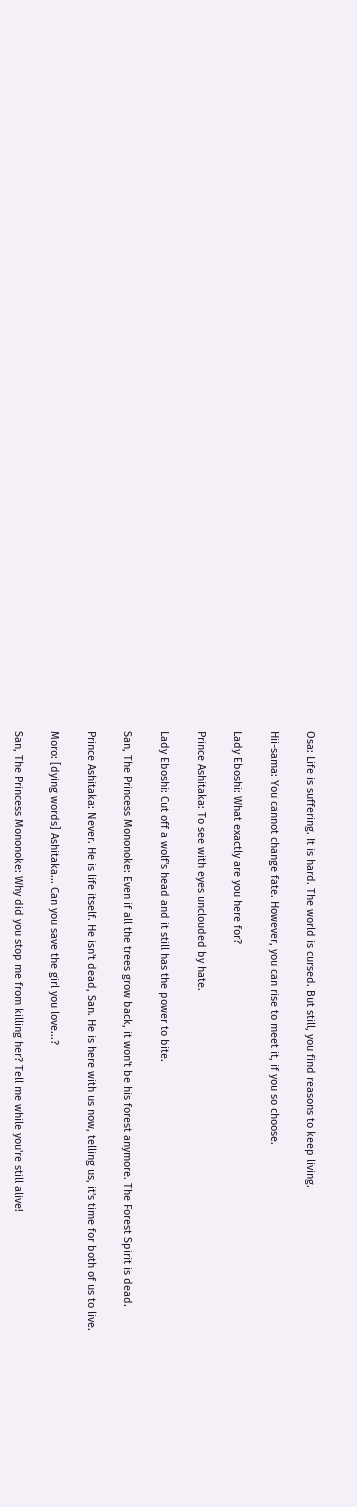Osa: Life is suffering. It is hard. The world is cursed. But still, you find reasons to keep living.

Hii-sama: You cannot change fate. However, you can rise to meet it, if you so choose.

Lady Eboshi: What exactly are you here for?

Prince Ashitaka: To see with eyes unclouded by hate.

Lady Eboshi: Cut off a wolf's head and it still has the power to bite.

San, The Princess Mononoke: Even if all the trees grow back, it won't be his forest anymore. The Forest Spirit is dead.

Prince Ashitaka: Never. He is life itself. He isn't dead, San. He is here with us now, telling us, it's time for both of us to live.

Moro: [dying words] Ashitaka... Can you save the girl you love...?

San, The Princess Mononoke: Why did you stop me from killing her? Tell me while you're still alive!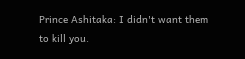Prince Ashitaka: I didn't want them to kill you.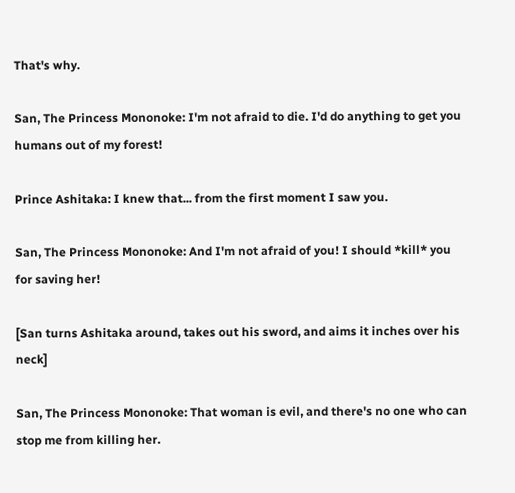That's why.

San, The Princess Mononoke: I'm not afraid to die. I'd do anything to get you humans out of my forest!

Prince Ashitaka: I knew that... from the first moment I saw you.

San, The Princess Mononoke: And I'm not afraid of you! I should *kill* you for saving her!

[San turns Ashitaka around, takes out his sword, and aims it inches over his neck]

San, The Princess Mononoke: That woman is evil, and there's no one who can stop me from killing her.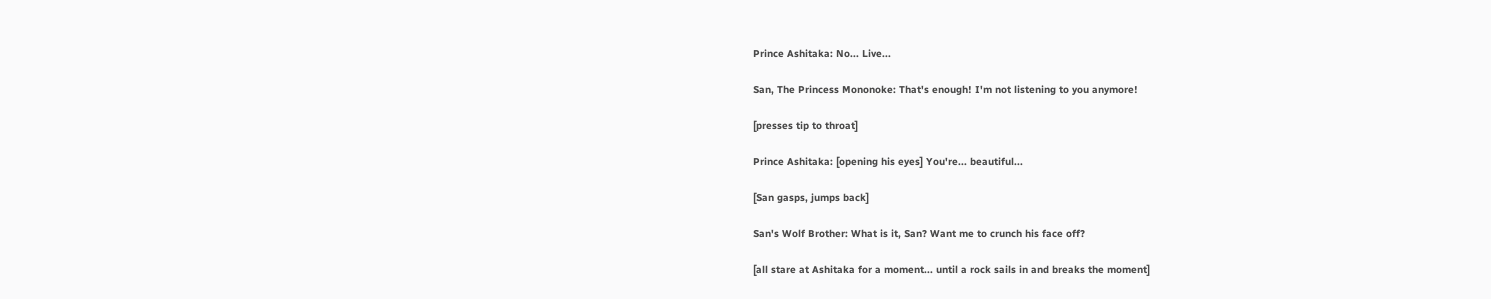Prince Ashitaka: No... Live...

San, The Princess Mononoke: That's enough! I'm not listening to you anymore!

[presses tip to throat]

Prince Ashitaka: [opening his eyes] You're... beautiful...

[San gasps, jumps back]

San's Wolf Brother: What is it, San? Want me to crunch his face off?

[all stare at Ashitaka for a moment... until a rock sails in and breaks the moment]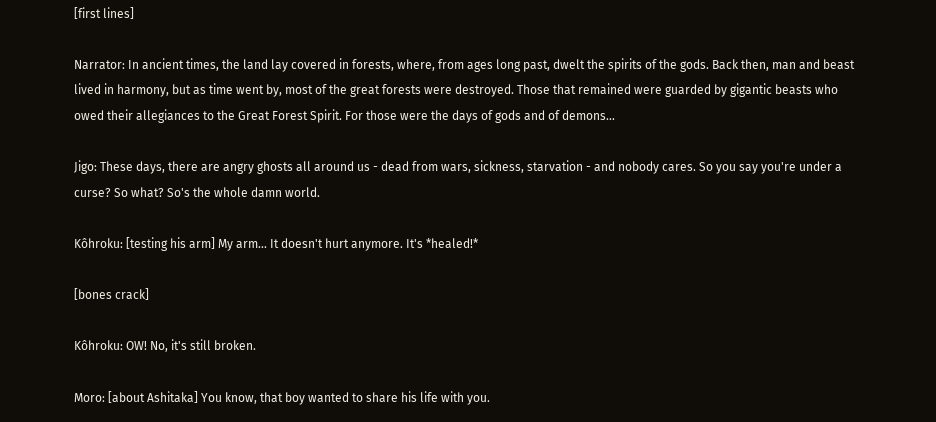[first lines]

Narrator: In ancient times, the land lay covered in forests, where, from ages long past, dwelt the spirits of the gods. Back then, man and beast lived in harmony, but as time went by, most of the great forests were destroyed. Those that remained were guarded by gigantic beasts who owed their allegiances to the Great Forest Spirit. For those were the days of gods and of demons...

Jigo: These days, there are angry ghosts all around us - dead from wars, sickness, starvation - and nobody cares. So you say you're under a curse? So what? So's the whole damn world.

Kôhroku: [testing his arm] My arm... It doesn't hurt anymore. It's *healed!*

[bones crack]

Kôhroku: OW! No, it's still broken.

Moro: [about Ashitaka] You know, that boy wanted to share his life with you.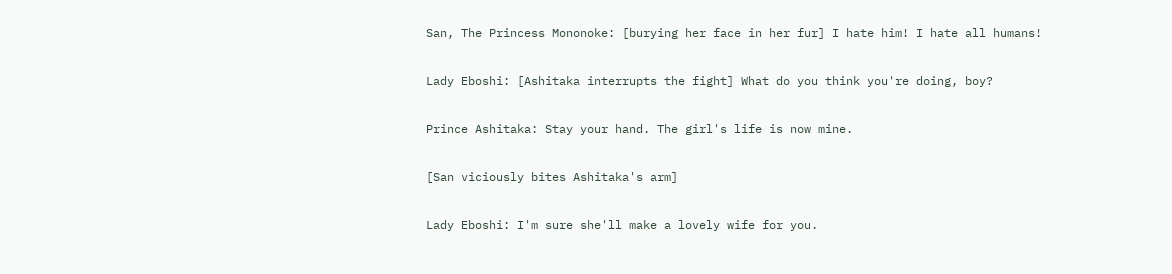San, The Princess Mononoke: [burying her face in her fur] I hate him! I hate all humans!

Lady Eboshi: [Ashitaka interrupts the fight] What do you think you're doing, boy?

Prince Ashitaka: Stay your hand. The girl's life is now mine.

[San viciously bites Ashitaka's arm]

Lady Eboshi: I'm sure she'll make a lovely wife for you.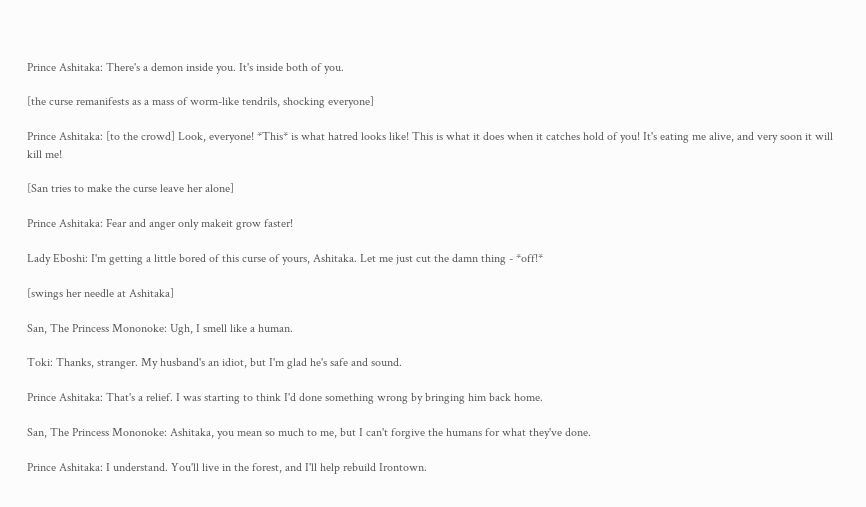Prince Ashitaka: There's a demon inside you. It's inside both of you.

[the curse remanifests as a mass of worm-like tendrils, shocking everyone]

Prince Ashitaka: [to the crowd] Look, everyone! *This* is what hatred looks like! This is what it does when it catches hold of you! It's eating me alive, and very soon it will kill me!

[San tries to make the curse leave her alone]

Prince Ashitaka: Fear and anger only makeit grow faster!

Lady Eboshi: I'm getting a little bored of this curse of yours, Ashitaka. Let me just cut the damn thing - *off!*

[swings her needle at Ashitaka]

San, The Princess Mononoke: Ugh, I smell like a human.

Toki: Thanks, stranger. My husband's an idiot, but I'm glad he's safe and sound.

Prince Ashitaka: That's a relief. I was starting to think I'd done something wrong by bringing him back home.

San, The Princess Mononoke: Ashitaka, you mean so much to me, but I can't forgive the humans for what they've done.

Prince Ashitaka: I understand. You'll live in the forest, and I'll help rebuild Irontown.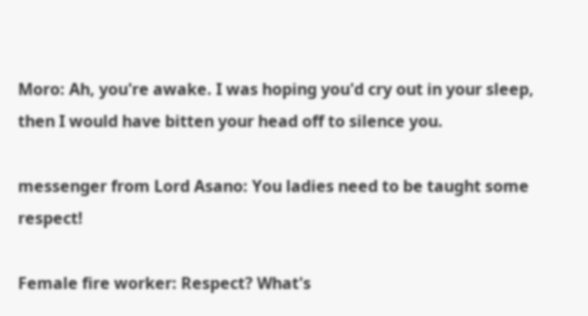Moro: Ah, you're awake. I was hoping you'd cry out in your sleep, then I would have bitten your head off to silence you.

messenger from Lord Asano: You ladies need to be taught some respect!

Female fire worker: Respect? What's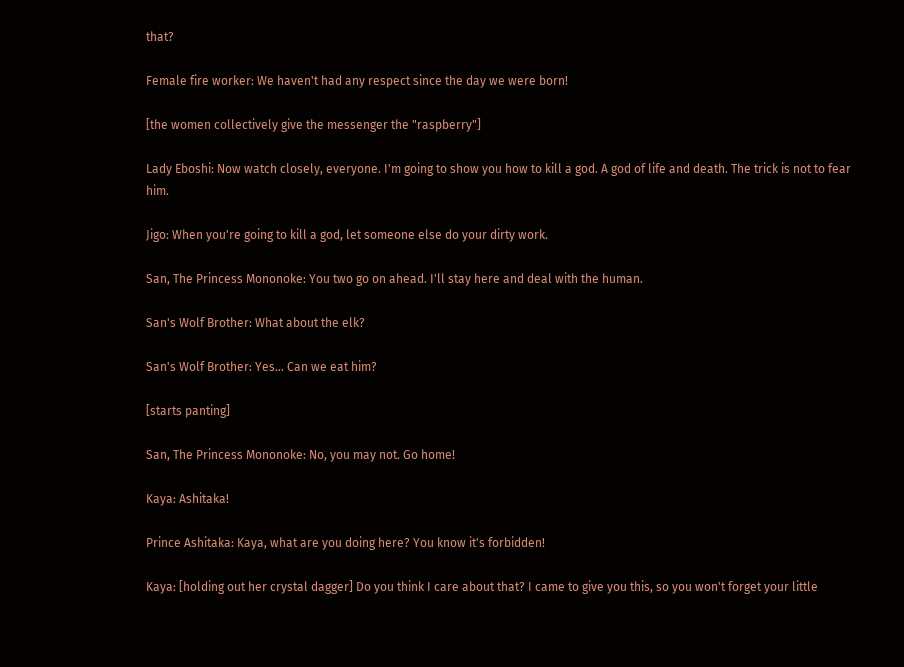that?

Female fire worker: We haven't had any respect since the day we were born!

[the women collectively give the messenger the "raspberry"]

Lady Eboshi: Now watch closely, everyone. I'm going to show you how to kill a god. A god of life and death. The trick is not to fear him.

Jigo: When you're going to kill a god, let someone else do your dirty work.

San, The Princess Mononoke: You two go on ahead. I'll stay here and deal with the human.

San's Wolf Brother: What about the elk?

San's Wolf Brother: Yes... Can we eat him?

[starts panting]

San, The Princess Mononoke: No, you may not. Go home!

Kaya: Ashitaka!

Prince Ashitaka: Kaya, what are you doing here? You know it's forbidden!

Kaya: [holding out her crystal dagger] Do you think I care about that? I came to give you this, so you won't forget your little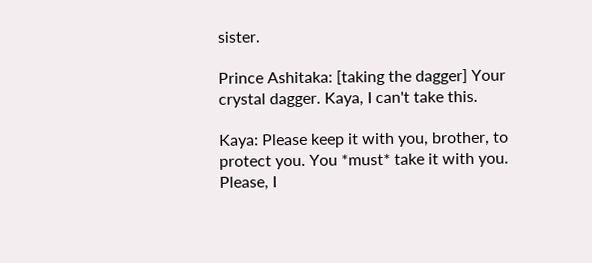sister.

Prince Ashitaka: [taking the dagger] Your crystal dagger. Kaya, I can't take this.

Kaya: Please keep it with you, brother, to protect you. You *must* take it with you. Please, I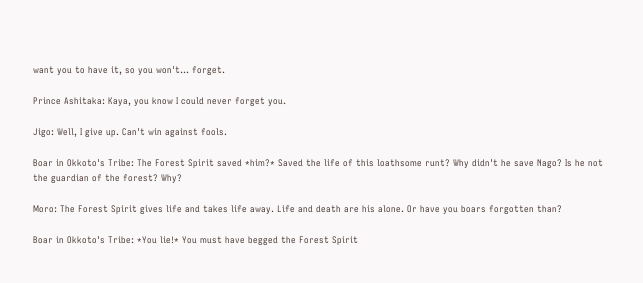want you to have it, so you won't... forget.

Prince Ashitaka: Kaya, you know I could never forget you.

Jigo: Well, I give up. Can't win against fools.

Boar in Okkoto's Tribe: The Forest Spirit saved *him?* Saved the life of this loathsome runt? Why didn't he save Nago? Is he not the guardian of the forest? Why?

Moro: The Forest Spirit gives life and takes life away. Life and death are his alone. Or have you boars forgotten than?

Boar in Okkoto's Tribe: *You lie!* You must have begged the Forest Spirit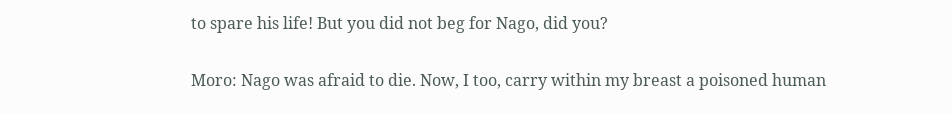to spare his life! But you did not beg for Nago, did you?

Moro: Nago was afraid to die. Now, I too, carry within my breast a poisoned human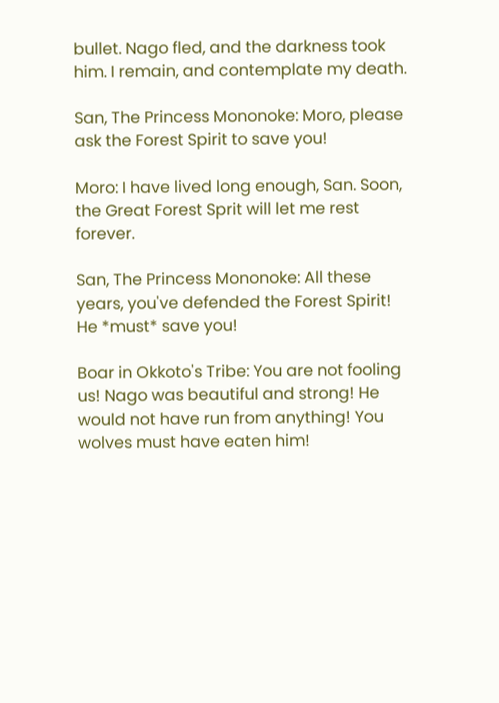bullet. Nago fled, and the darkness took him. I remain, and contemplate my death.

San, The Princess Mononoke: Moro, please ask the Forest Spirit to save you!

Moro: I have lived long enough, San. Soon, the Great Forest Sprit will let me rest forever.

San, The Princess Mononoke: All these years, you've defended the Forest Spirit! He *must* save you!

Boar in Okkoto's Tribe: You are not fooling us! Nago was beautiful and strong! He would not have run from anything! You wolves must have eaten him!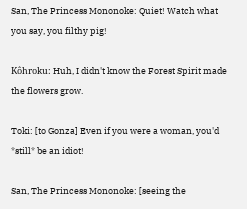San, The Princess Mononoke: Quiet! Watch what you say, you filthy pig!

Kôhroku: Huh, I didn't know the Forest Spirit made the flowers grow.

Toki: [to Gonza] Even if you were a woman, you'd *still* be an idiot!

San, The Princess Mononoke: [seeing the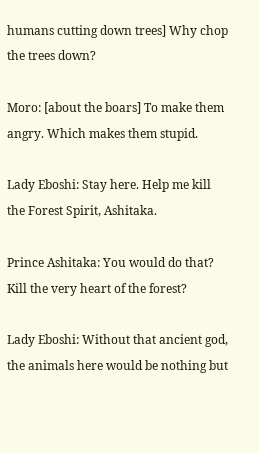humans cutting down trees] Why chop the trees down?

Moro: [about the boars] To make them angry. Which makes them stupid.

Lady Eboshi: Stay here. Help me kill the Forest Spirit, Ashitaka.

Prince Ashitaka: You would do that? Kill the very heart of the forest?

Lady Eboshi: Without that ancient god, the animals here would be nothing but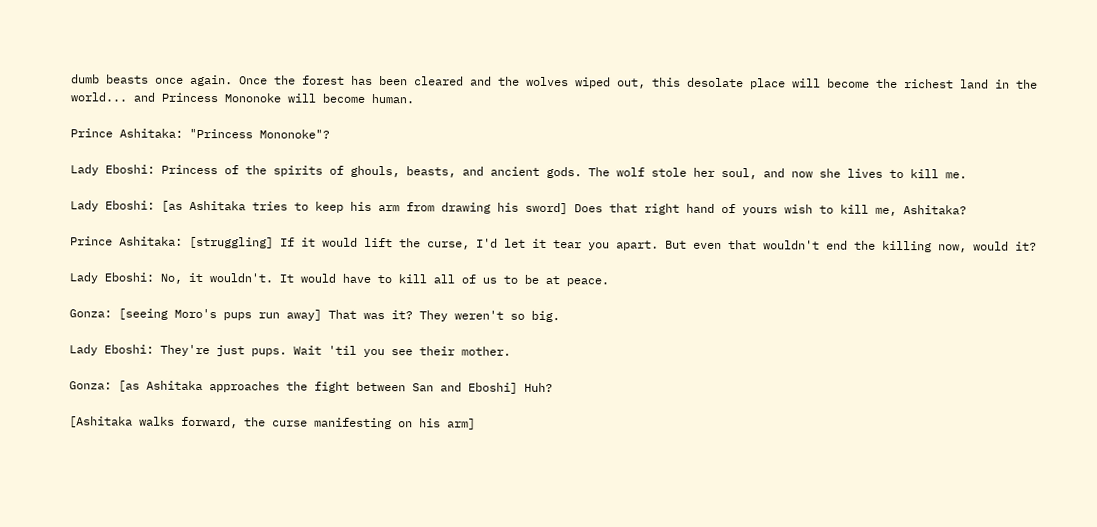dumb beasts once again. Once the forest has been cleared and the wolves wiped out, this desolate place will become the richest land in the world... and Princess Mononoke will become human.

Prince Ashitaka: "Princess Mononoke"?

Lady Eboshi: Princess of the spirits of ghouls, beasts, and ancient gods. The wolf stole her soul, and now she lives to kill me.

Lady Eboshi: [as Ashitaka tries to keep his arm from drawing his sword] Does that right hand of yours wish to kill me, Ashitaka?

Prince Ashitaka: [struggling] If it would lift the curse, I'd let it tear you apart. But even that wouldn't end the killing now, would it?

Lady Eboshi: No, it wouldn't. It would have to kill all of us to be at peace.

Gonza: [seeing Moro's pups run away] That was it? They weren't so big.

Lady Eboshi: They're just pups. Wait 'til you see their mother.

Gonza: [as Ashitaka approaches the fight between San and Eboshi] Huh?

[Ashitaka walks forward, the curse manifesting on his arm]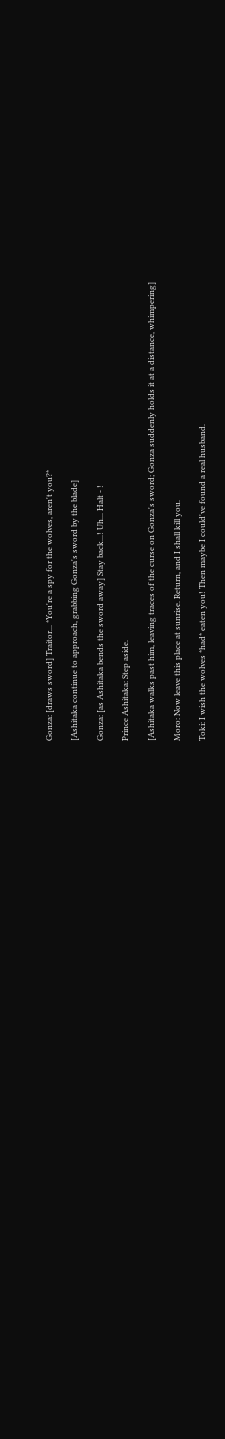Gonza: [draws sword] Traitor... *You're a spy for the wolves, aren't you?*

[Ashitaka continue to approach, grabbing Gonza's sword by the blade]

Gonza: [as Ashitaka bends the sword away] Stay back...! Uh... Halt - !

Prince Ashitaka: Step aside.

[Ashitaka walks past him, leaving traces of the curse on Gonza's sword; Gonza suddenly holds it at a distance, whimpering]

Moro: Now leave this place at sunrise. Return, and I shall kill you.

Toki: I wish the wolves *had* eaten you! Then maybe I could've found a real husband.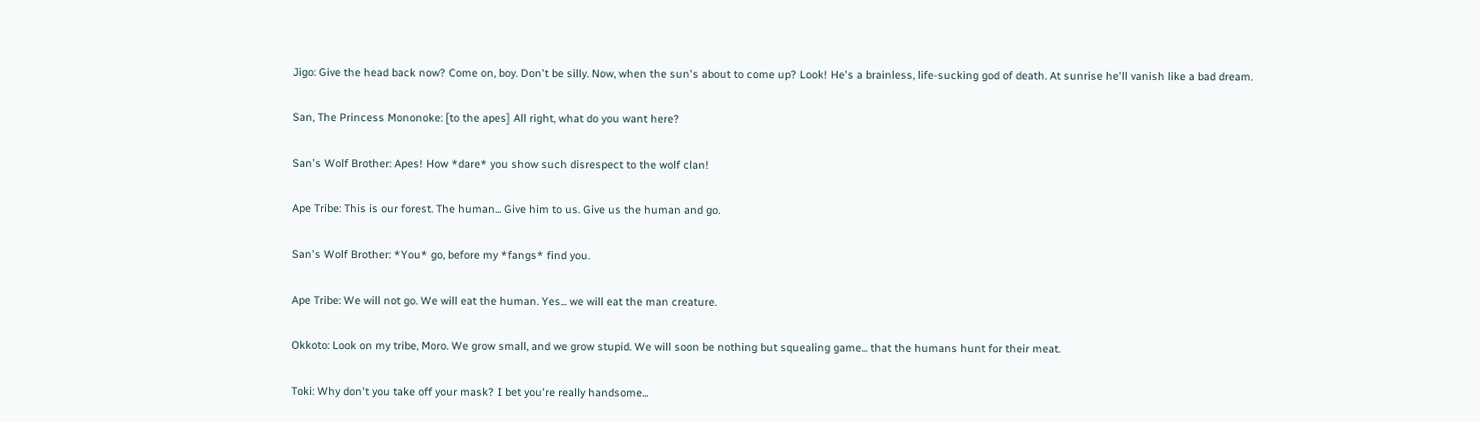Jigo: Give the head back now? Come on, boy. Don't be silly. Now, when the sun's about to come up? Look! He's a brainless, life-sucking god of death. At sunrise he'll vanish like a bad dream.

San, The Princess Mononoke: [to the apes] All right, what do you want here?

San's Wolf Brother: Apes! How *dare* you show such disrespect to the wolf clan!

Ape Tribe: This is our forest. The human... Give him to us. Give us the human and go.

San's Wolf Brother: *You* go, before my *fangs* find you.

Ape Tribe: We will not go. We will eat the human. Yes... we will eat the man creature.

Okkoto: Look on my tribe, Moro. We grow small, and we grow stupid. We will soon be nothing but squealing game... that the humans hunt for their meat.

Toki: Why don't you take off your mask? I bet you're really handsome...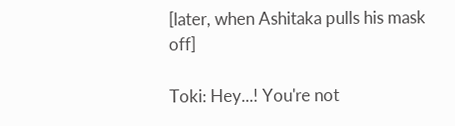[later, when Ashitaka pulls his mask off]

Toki: Hey...! You're not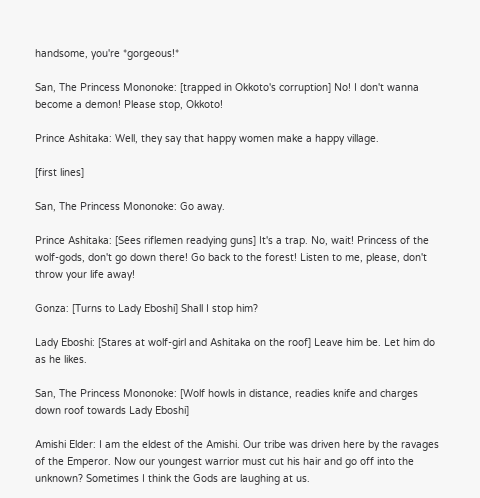handsome, you're *gorgeous!*

San, The Princess Mononoke: [trapped in Okkoto's corruption] No! I don't wanna become a demon! Please stop, Okkoto!

Prince Ashitaka: Well, they say that happy women make a happy village.

[first lines]

San, The Princess Mononoke: Go away.

Prince Ashitaka: [Sees riflemen readying guns] It's a trap. No, wait! Princess of the wolf-gods, don't go down there! Go back to the forest! Listen to me, please, don't throw your life away!

Gonza: [Turns to Lady Eboshi] Shall I stop him?

Lady Eboshi: [Stares at wolf-girl and Ashitaka on the roof] Leave him be. Let him do as he likes.

San, The Princess Mononoke: [Wolf howls in distance, readies knife and charges down roof towards Lady Eboshi]

Amishi Elder: I am the eldest of the Amishi. Our tribe was driven here by the ravages of the Emperor. Now our youngest warrior must cut his hair and go off into the unknown? Sometimes I think the Gods are laughing at us.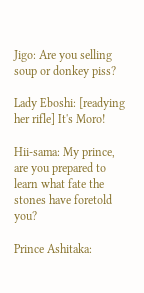Jigo: Are you selling soup or donkey piss?

Lady Eboshi: [readying her rifle] It's Moro!

Hii-sama: My prince, are you prepared to learn what fate the stones have foretold you?

Prince Ashitaka: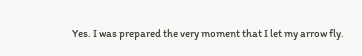Yes. I was prepared the very moment that I let my arrow fly.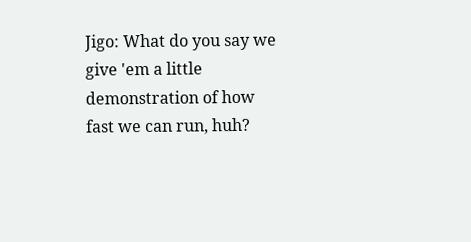Jigo: What do you say we give 'em a little demonstration of how fast we can run, huh?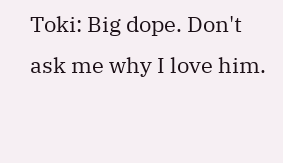Toki: Big dope. Don't ask me why I love him.